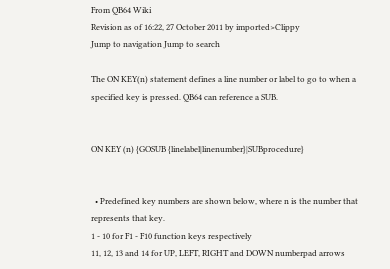From QB64 Wiki
Revision as of 16:22, 27 October 2011 by imported>Clippy
Jump to navigation Jump to search

The ON KEY(n) statement defines a line number or label to go to when a specified key is pressed. QB64 can reference a SUB.


ON KEY (n) {GOSUB {linelabel|linenumber}|SUBprocedure}


  • Predefined key numbers are shown below, where n is the number that represents that key.
1 - 10 for F1 - F10 function keys respectively
11, 12, 13 and 14 for UP, LEFT, RIGHT and DOWN numberpad arrows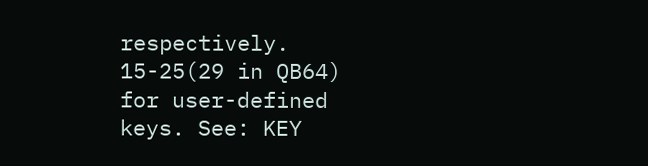respectively.
15-25(29 in QB64) for user-defined keys. See: KEY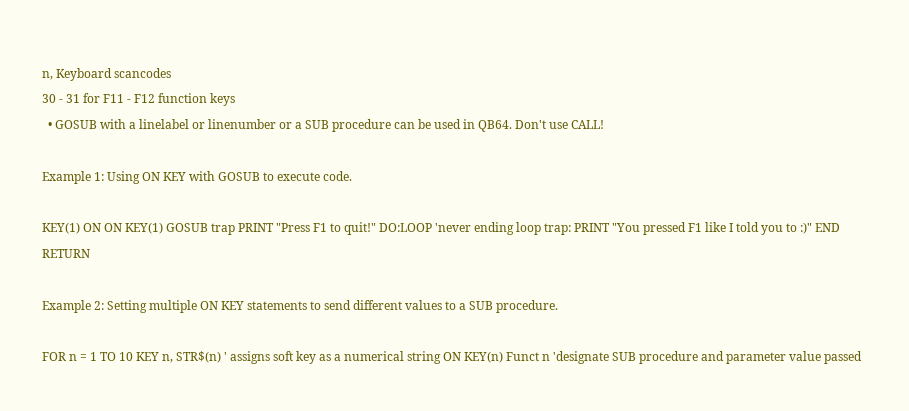n, Keyboard scancodes
30 - 31 for F11 - F12 function keys
  • GOSUB with a linelabel or linenumber or a SUB procedure can be used in QB64. Don't use CALL!

Example 1: Using ON KEY with GOSUB to execute code.

KEY(1) ON ON KEY(1) GOSUB trap PRINT "Press F1 to quit!" DO:LOOP 'never ending loop trap: PRINT "You pressed F1 like I told you to :)" END RETURN

Example 2: Setting multiple ON KEY statements to send different values to a SUB procedure.

FOR n = 1 TO 10 KEY n, STR$(n) ' assigns soft key as a numerical string ON KEY(n) Funct n 'designate SUB procedure and parameter value passed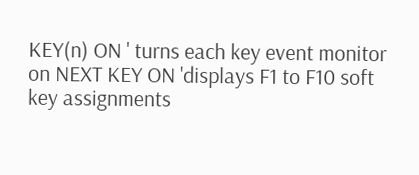KEY(n) ON ' turns each key event monitor on NEXT KEY ON 'displays F1 to F10 soft key assignments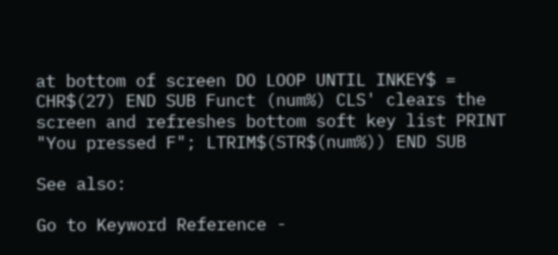at bottom of screen DO LOOP UNTIL INKEY$ = CHR$(27) END SUB Funct (num%) CLS' clears the screen and refreshes bottom soft key list PRINT "You pressed F"; LTRIM$(STR$(num%)) END SUB

See also:

Go to Keyword Reference -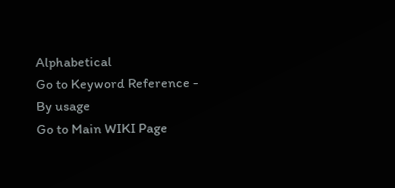Alphabetical
Go to Keyword Reference - By usage
Go to Main WIKI Page